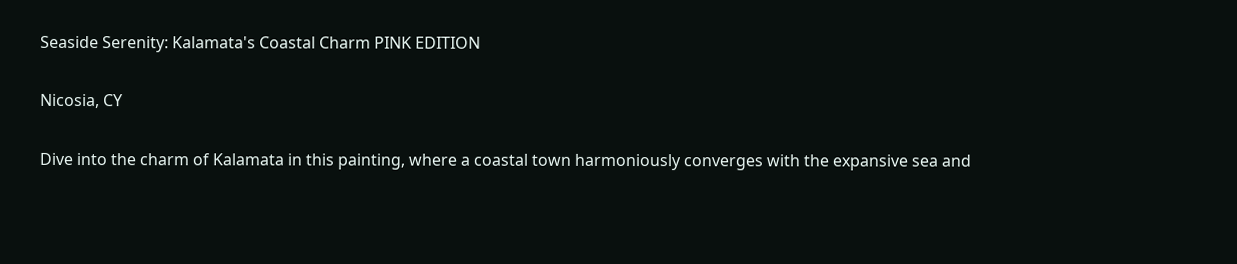Seaside Serenity: Kalamata's Coastal Charm PINK EDITION


Nicosia, CY


Dive into the charm of Kalamata in this painting, where a coastal town harmoniously converges with the expansive sea and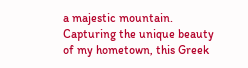a majestic mountain. Capturing the unique beauty of my hometown, this Greek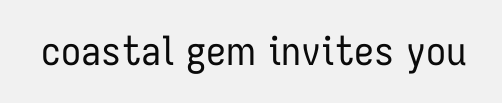coastal gem invites you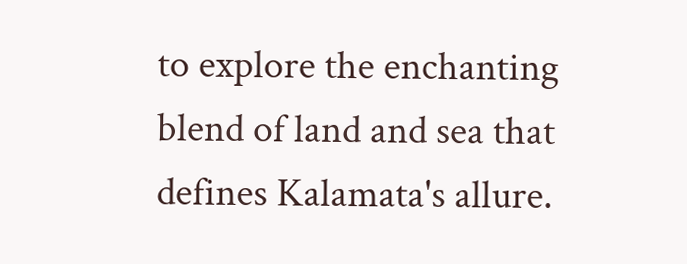to explore the enchanting blend of land and sea that defines Kalamata's allure.